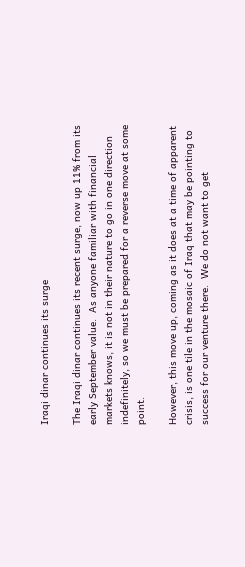Iraqi dinar continues its surge

The Iraqi dinar continues its recent surge, now up 11% from its early September value.  As anyone familiar with financial markets knows, it is not in their nature to go in one direction indefinitely, so we must be prepared for a reverse move at some point.

However, this move up, coming as it does at a time of apparent crisis, is one tile in the mosaic of Iraq that may be pointing to success for our venture there.  We do not want to get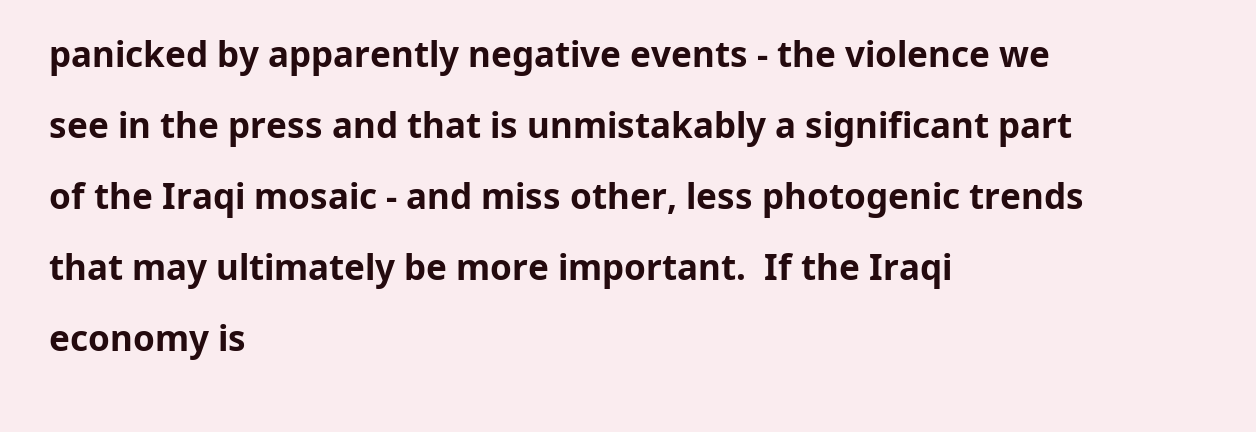panicked by apparently negative events - the violence we see in the press and that is unmistakably a significant part of the Iraqi mosaic - and miss other, less photogenic trends that may ultimately be more important.  If the Iraqi economy is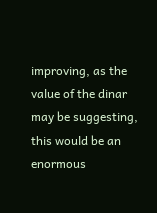improving, as the value of the dinar may be suggesting, this would be an enormous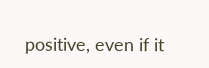positive, even if it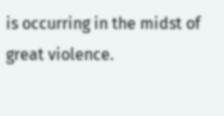is occurring in the midst of great violence.